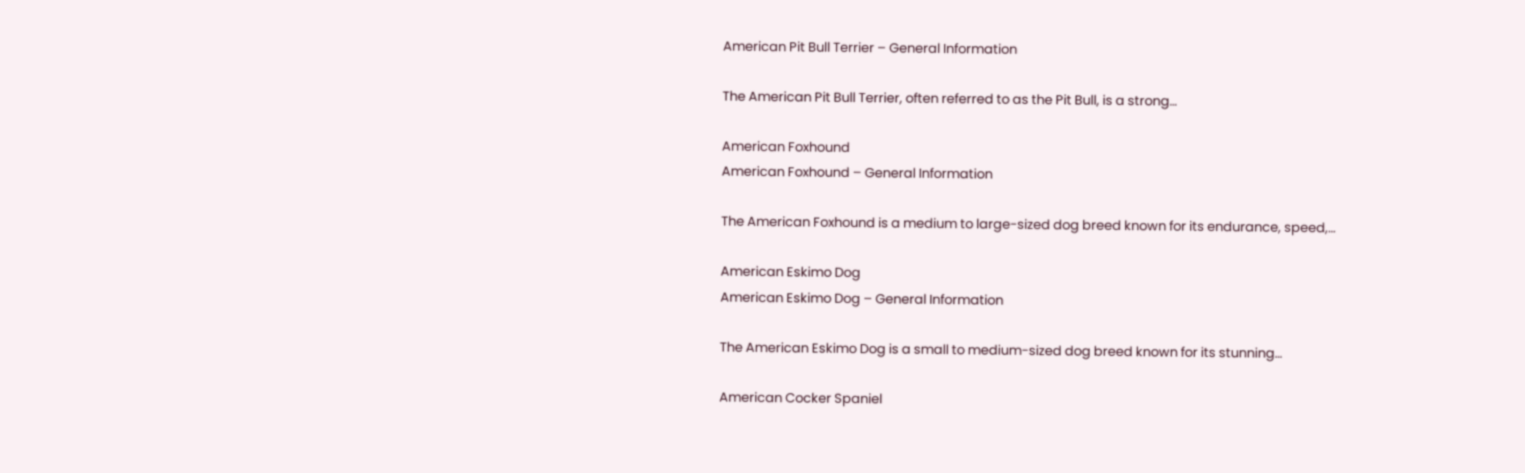American Pit Bull Terrier – General Information

The American Pit Bull Terrier, often referred to as the Pit Bull, is a strong…

American Foxhound
American Foxhound – General Information

The American Foxhound is a medium to large-sized dog breed known for its endurance, speed,…

American Eskimo Dog
American Eskimo Dog – General Information

The American Eskimo Dog is a small to medium-sized dog breed known for its stunning…

American Cocker Spaniel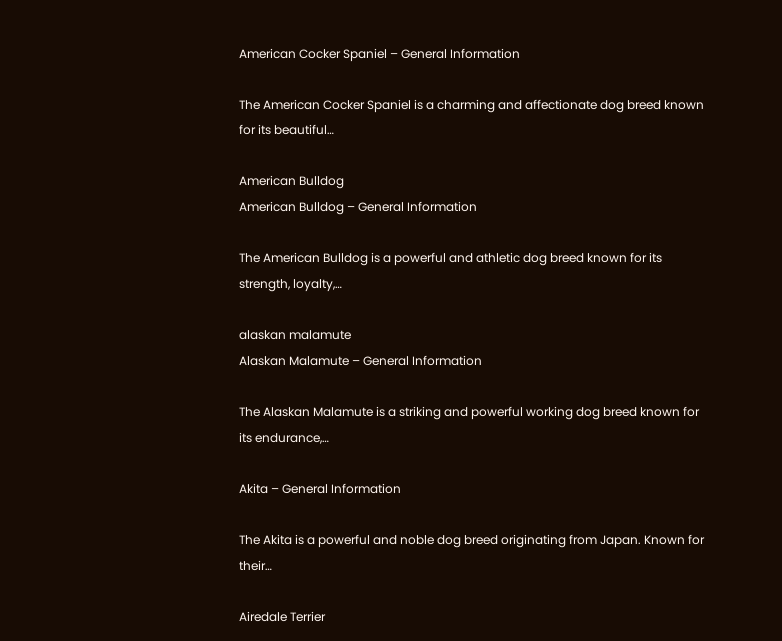American Cocker Spaniel – General Information

The American Cocker Spaniel is a charming and affectionate dog breed known for its beautiful…

American Bulldog
American Bulldog – General Information

The American Bulldog is a powerful and athletic dog breed known for its strength, loyalty,…

alaskan malamute
Alaskan Malamute – General Information

The Alaskan Malamute is a striking and powerful working dog breed known for its endurance,…

Akita – General Information

The Akita is a powerful and noble dog breed originating from Japan. Known for their…

Airedale Terrier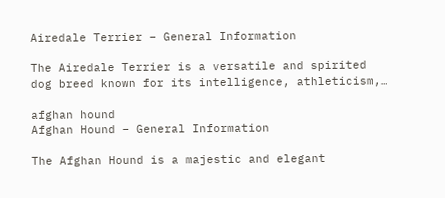Airedale Terrier – General Information

The Airedale Terrier is a versatile and spirited dog breed known for its intelligence, athleticism,…

afghan hound
Afghan Hound – General Information

The Afghan Hound is a majestic and elegant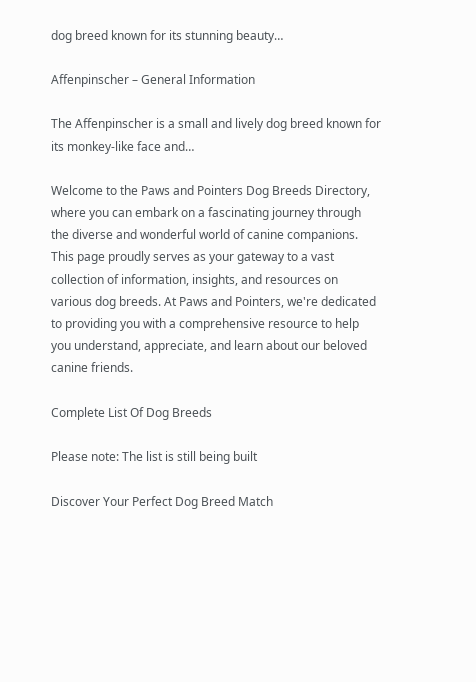dog breed known for its stunning beauty…

Affenpinscher – General Information

The Affenpinscher is a small and lively dog breed known for its monkey-like face and…

Welcome to the Paws and Pointers Dog Breeds Directory, where you can embark on a fascinating journey through the diverse and wonderful world of canine companions. This page proudly serves as your gateway to a vast collection of information, insights, and resources on various dog breeds. At Paws and Pointers, we're dedicated to providing you with a comprehensive resource to help you understand, appreciate, and learn about our beloved canine friends.

Complete List Of Dog Breeds

Please note: The list is still being built

Discover Your Perfect Dog Breed Match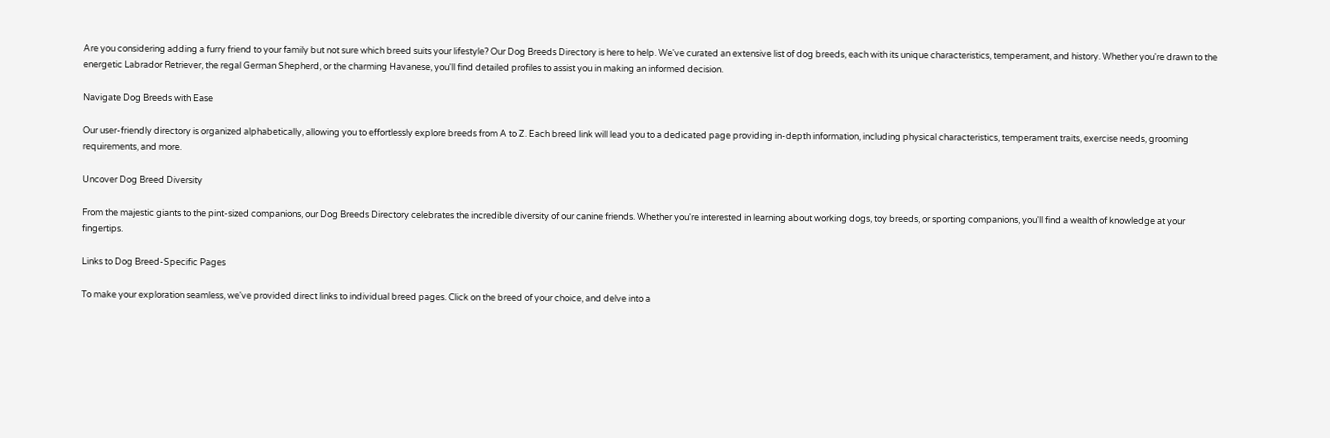Are you considering adding a furry friend to your family but not sure which breed suits your lifestyle? Our Dog Breeds Directory is here to help. We've curated an extensive list of dog breeds, each with its unique characteristics, temperament, and history. Whether you're drawn to the energetic Labrador Retriever, the regal German Shepherd, or the charming Havanese, you'll find detailed profiles to assist you in making an informed decision.

Navigate Dog Breeds with Ease

Our user-friendly directory is organized alphabetically, allowing you to effortlessly explore breeds from A to Z. Each breed link will lead you to a dedicated page providing in-depth information, including physical characteristics, temperament traits, exercise needs, grooming requirements, and more.

Uncover Dog Breed Diversity

From the majestic giants to the pint-sized companions, our Dog Breeds Directory celebrates the incredible diversity of our canine friends. Whether you're interested in learning about working dogs, toy breeds, or sporting companions, you'll find a wealth of knowledge at your fingertips.

Links to Dog Breed-Specific Pages

To make your exploration seamless, we've provided direct links to individual breed pages. Click on the breed of your choice, and delve into a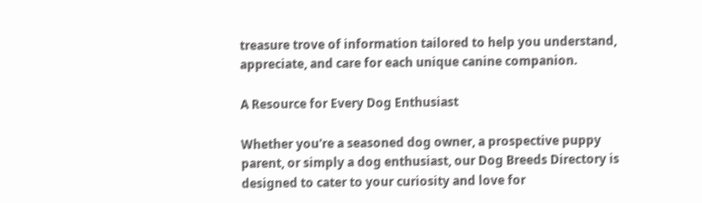treasure trove of information tailored to help you understand, appreciate, and care for each unique canine companion.

A Resource for Every Dog Enthusiast

Whether you're a seasoned dog owner, a prospective puppy parent, or simply a dog enthusiast, our Dog Breeds Directory is designed to cater to your curiosity and love for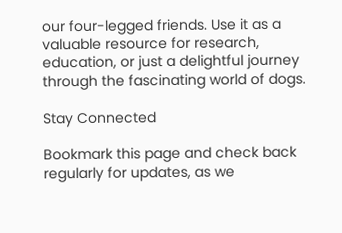our four-legged friends. Use it as a valuable resource for research, education, or just a delightful journey through the fascinating world of dogs.

Stay Connected

Bookmark this page and check back regularly for updates, as we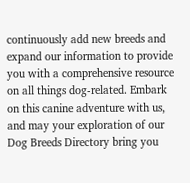continuously add new breeds and expand our information to provide you with a comprehensive resource on all things dog-related. Embark on this canine adventure with us, and may your exploration of our Dog Breeds Directory bring you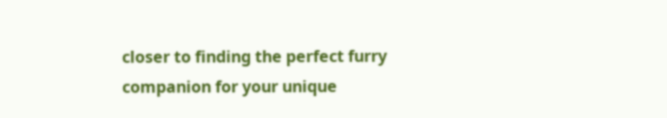closer to finding the perfect furry companion for your unique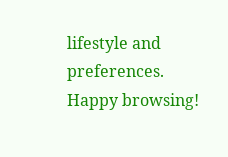lifestyle and preferences. Happy browsing!